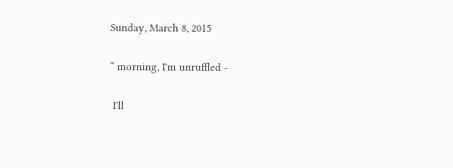Sunday, March 8, 2015

“ morning, I'm unruffled -

 I'll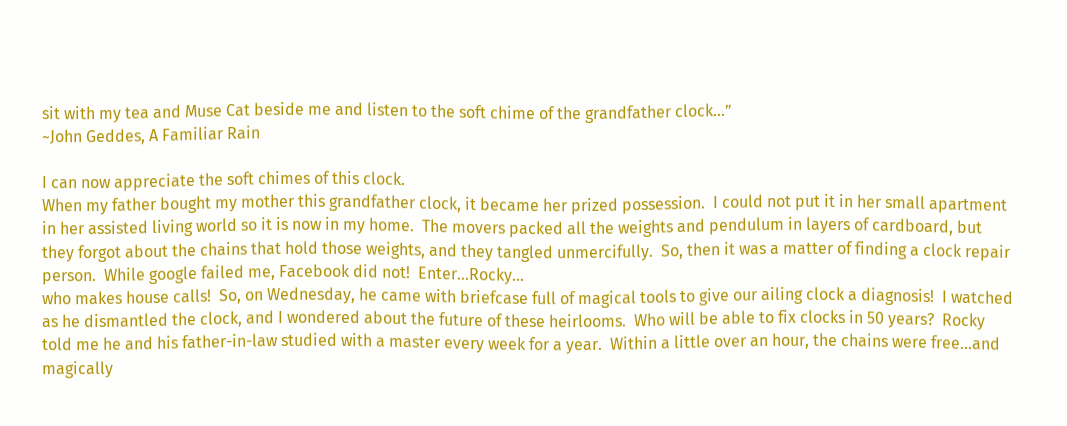sit with my tea and Muse Cat beside me and listen to the soft chime of the grandfather clock...”
~John Geddes, A Familiar Rain

I can now appreciate the soft chimes of this clock.
When my father bought my mother this grandfather clock, it became her prized possession.  I could not put it in her small apartment in her assisted living world so it is now in my home.  The movers packed all the weights and pendulum in layers of cardboard, but they forgot about the chains that hold those weights, and they tangled unmercifully.  So, then it was a matter of finding a clock repair person.  While google failed me, Facebook did not!  Enter...Rocky...
who makes house calls!  So, on Wednesday, he came with briefcase full of magical tools to give our ailing clock a diagnosis!  I watched as he dismantled the clock, and I wondered about the future of these heirlooms.  Who will be able to fix clocks in 50 years?  Rocky told me he and his father-in-law studied with a master every week for a year.  Within a little over an hour, the chains were free...and magically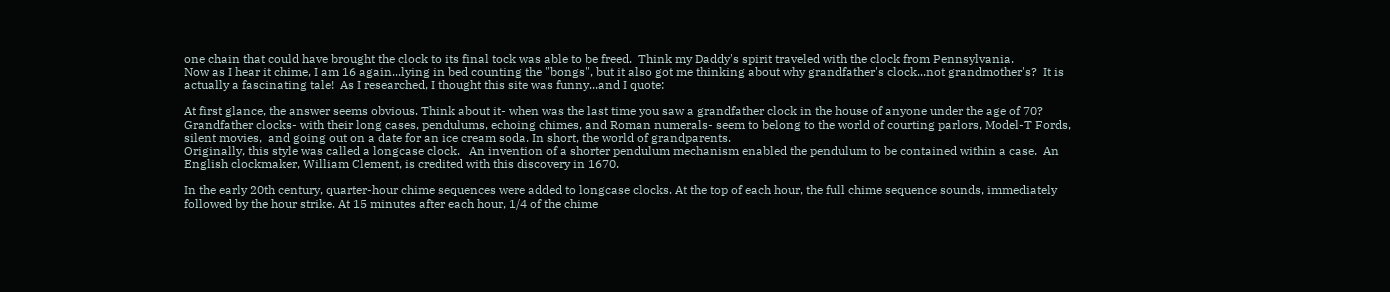one chain that could have brought the clock to its final tock was able to be freed.  Think my Daddy's spirit traveled with the clock from Pennsylvania.
Now as I hear it chime, I am 16 again...lying in bed counting the "bongs", but it also got me thinking about why grandfather's clock...not grandmother's?  It is actually a fascinating tale!  As I researched, I thought this site was funny...and I quote:

At first glance, the answer seems obvious. Think about it- when was the last time you saw a grandfather clock in the house of anyone under the age of 70?  Grandfather clocks- with their long cases, pendulums, echoing chimes, and Roman numerals- seem to belong to the world of courting parlors, Model-T Fords, silent movies,  and going out on a date for an ice cream soda. In short, the world of grandparents.
Originally, this style was called a longcase clock.   An invention of a shorter pendulum mechanism enabled the pendulum to be contained within a case.  An English clockmaker, William Clement, is credited with this discovery in 1670.

In the early 20th century, quarter-hour chime sequences were added to longcase clocks. At the top of each hour, the full chime sequence sounds, immediately followed by the hour strike. At 15 minutes after each hour, 1/4 of the chime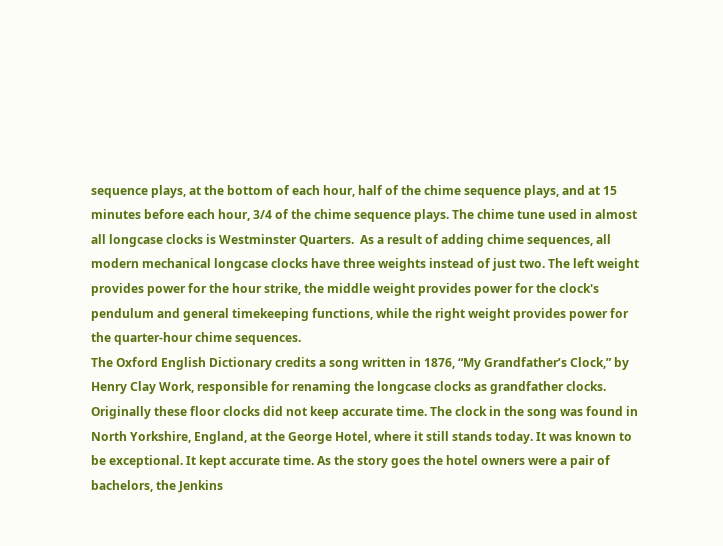sequence plays, at the bottom of each hour, half of the chime sequence plays, and at 15 minutes before each hour, 3/4 of the chime sequence plays. The chime tune used in almost all longcase clocks is Westminster Quarters.  As a result of adding chime sequences, all modern mechanical longcase clocks have three weights instead of just two. The left weight provides power for the hour strike, the middle weight provides power for the clock's pendulum and general timekeeping functions, while the right weight provides power for the quarter-hour chime sequences.
The Oxford English Dictionary credits a song written in 1876, “My Grandfather’s Clock,” by Henry Clay Work, responsible for renaming the longcase clocks as grandfather clocks.
Originally these floor clocks did not keep accurate time. The clock in the song was found in North Yorkshire, England, at the George Hotel, where it still stands today. It was known to be exceptional. It kept accurate time. As the story goes the hotel owners were a pair of bachelors, the Jenkins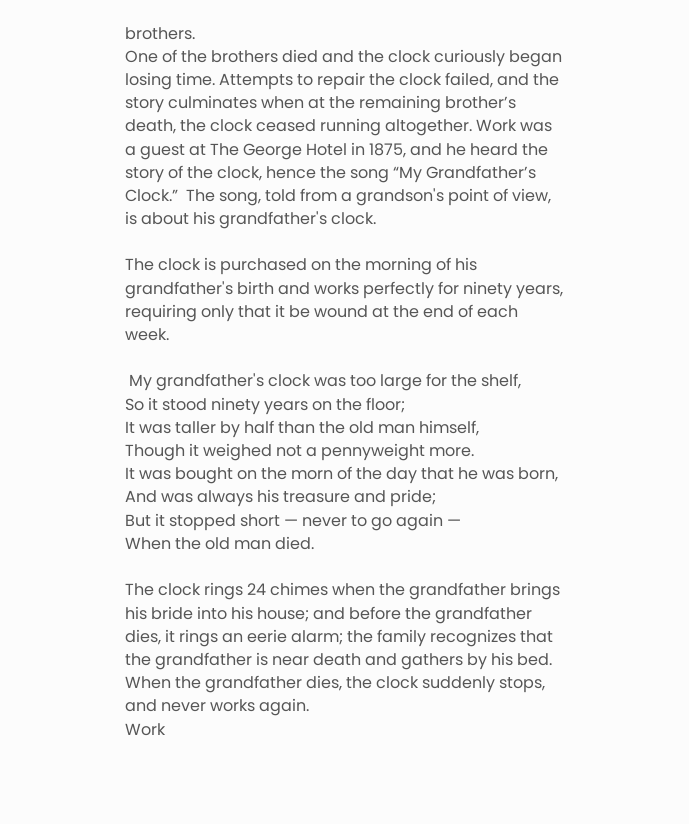brothers.
One of the brothers died and the clock curiously began losing time. Attempts to repair the clock failed, and the story culminates when at the remaining brother’s death, the clock ceased running altogether. Work was a guest at The George Hotel in 1875, and he heard the story of the clock, hence the song “My Grandfather’s Clock.”  The song, told from a grandson's point of view, is about his grandfather's clock.

The clock is purchased on the morning of his grandfather's birth and works perfectly for ninety years, requiring only that it be wound at the end of each week.

 My grandfather's clock was too large for the shelf,
So it stood ninety years on the floor;
It was taller by half than the old man himself,
Though it weighed not a pennyweight more.
It was bought on the morn of the day that he was born,
And was always his treasure and pride;
But it stopped short — never to go again —
When the old man died.

The clock rings 24 chimes when the grandfather brings his bride into his house; and before the grandfather dies, it rings an eerie alarm; the family recognizes that the grandfather is near death and gathers by his bed. When the grandfather dies, the clock suddenly stops, and never works again.
Work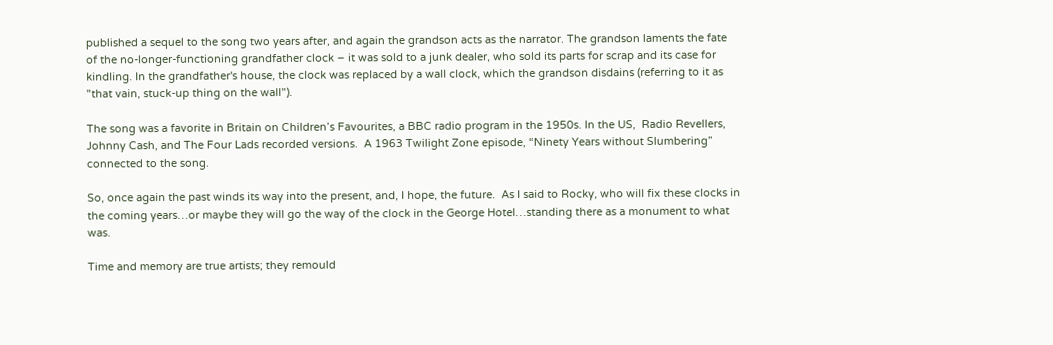published a sequel to the song two years after, and again the grandson acts as the narrator. The grandson laments the fate of the no-longer-functioning grandfather clock – it was sold to a junk dealer, who sold its parts for scrap and its case for kindling. In the grandfather's house, the clock was replaced by a wall clock, which the grandson disdains (referring to it as "that vain, stuck-up thing on the wall").

The song was a favorite in Britain on Children’s Favourites, a BBC radio program in the 1950s. In the US,  Radio Revellers, Johnny Cash, and The Four Lads recorded versions.  A 1963 Twilight Zone episode, “Ninety Years without Slumbering” connected to the song.

So, once again the past winds its way into the present, and, I hope, the future.  As I said to Rocky, who will fix these clocks in the coming years…or maybe they will go the way of the clock in the George Hotel…standing there as a monument to what was.

Time and memory are true artists; they remould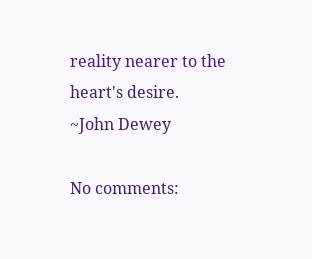reality nearer to the heart's desire.
~John Dewey

No comments: